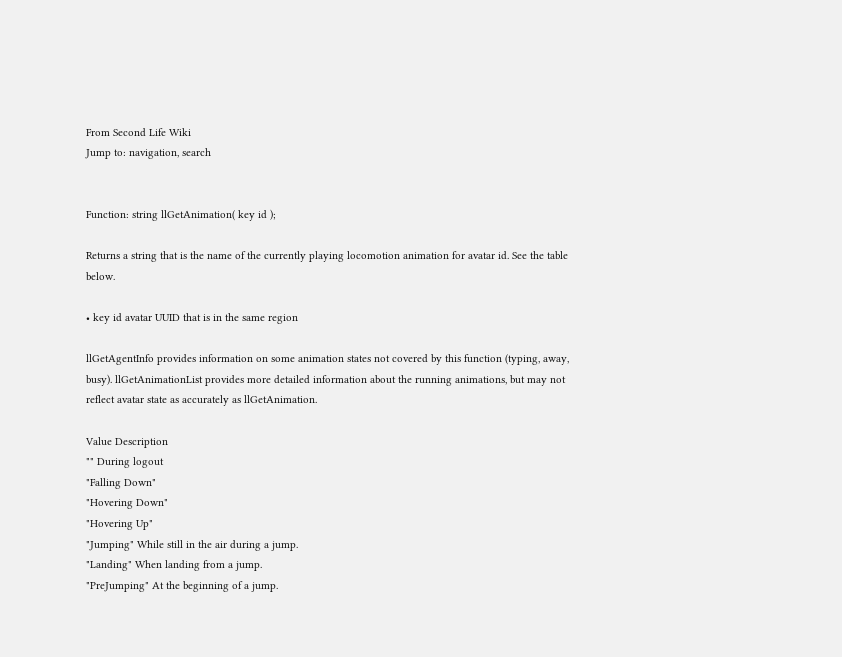From Second Life Wiki
Jump to: navigation, search


Function: string llGetAnimation( key id );

Returns a string that is the name of the currently playing locomotion animation for avatar id. See the table below.

• key id avatar UUID that is in the same region

llGetAgentInfo provides information on some animation states not covered by this function (typing, away, busy). llGetAnimationList provides more detailed information about the running animations, but may not reflect avatar state as accurately as llGetAnimation.

Value Description
"" During logout
"Falling Down"
"Hovering Down"
"Hovering Up"
"Jumping" While still in the air during a jump.
"Landing" When landing from a jump.
"PreJumping" At the beginning of a jump.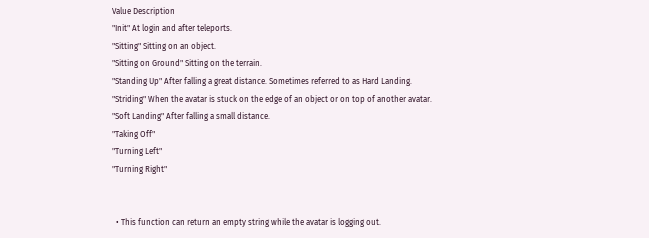Value Description
"Init" At login and after teleports.
"Sitting" Sitting on an object.
"Sitting on Ground" Sitting on the terrain.
"Standing Up" After falling a great distance. Sometimes referred to as Hard Landing.
"Striding" When the avatar is stuck on the edge of an object or on top of another avatar.
"Soft Landing" After falling a small distance.
"Taking Off"
"Turning Left"
"Turning Right"


  • This function can return an empty string while the avatar is logging out.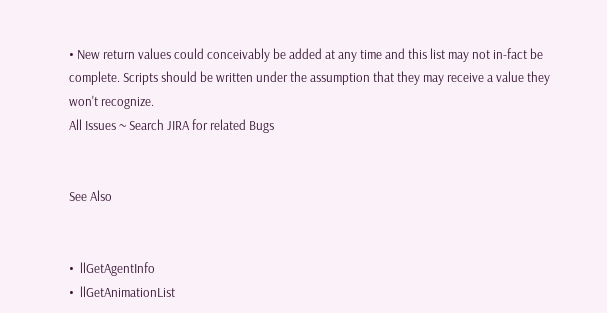• New return values could conceivably be added at any time and this list may not in-fact be complete. Scripts should be written under the assumption that they may receive a value they won't recognize.
All Issues ~ Search JIRA for related Bugs


See Also


•  llGetAgentInfo
•  llGetAnimationList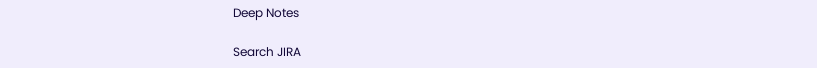Deep Notes

Search JIRA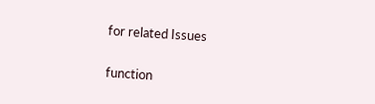for related Issues


function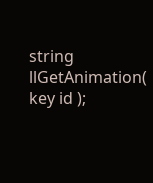string llGetAnimation( key id );